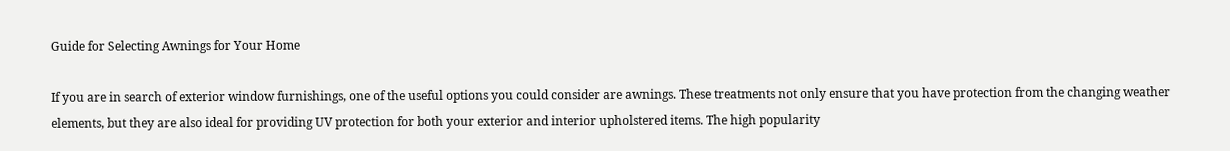Guide for Selecting Awnings for Your Home

If you are in search of exterior window furnishings, one of the useful options you could consider are awnings. These treatments not only ensure that you have protection from the changing weather elements, but they are also ideal for providing UV protection for both your exterior and interior upholstered items. The high popularity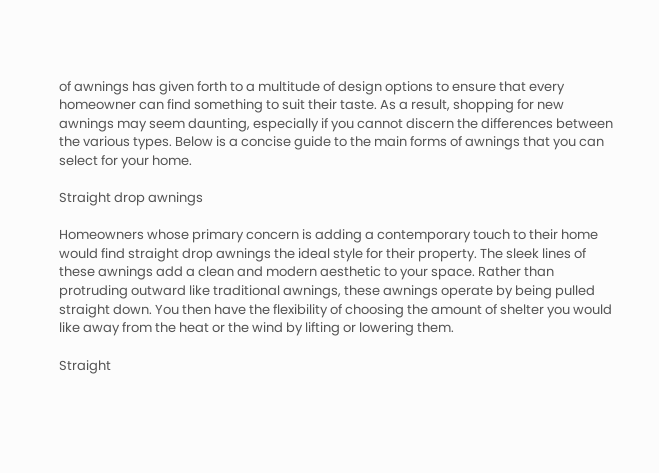of awnings has given forth to a multitude of design options to ensure that every homeowner can find something to suit their taste. As a result, shopping for new awnings may seem daunting, especially if you cannot discern the differences between the various types. Below is a concise guide to the main forms of awnings that you can select for your home.

Straight drop awnings

Homeowners whose primary concern is adding a contemporary touch to their home would find straight drop awnings the ideal style for their property. The sleek lines of these awnings add a clean and modern aesthetic to your space. Rather than protruding outward like traditional awnings, these awnings operate by being pulled straight down. You then have the flexibility of choosing the amount of shelter you would like away from the heat or the wind by lifting or lowering them.

Straight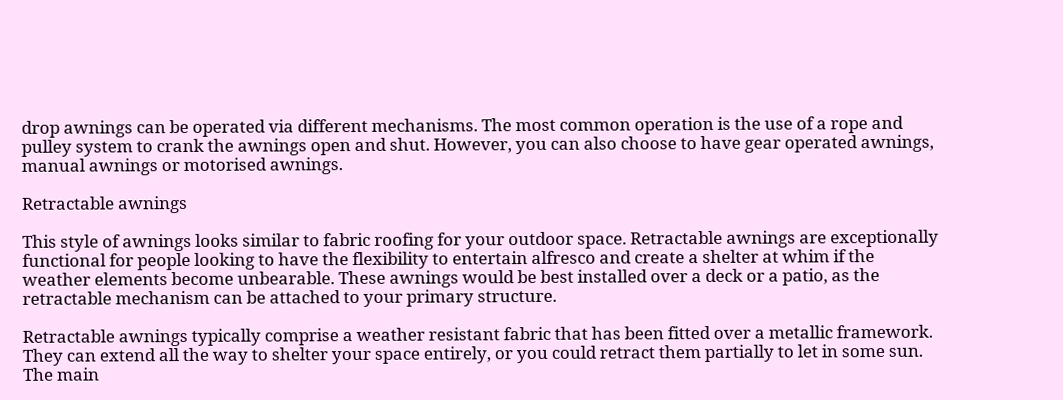drop awnings can be operated via different mechanisms. The most common operation is the use of a rope and pulley system to crank the awnings open and shut. However, you can also choose to have gear operated awnings, manual awnings or motorised awnings.

Retractable awnings

This style of awnings looks similar to fabric roofing for your outdoor space. Retractable awnings are exceptionally functional for people looking to have the flexibility to entertain alfresco and create a shelter at whim if the weather elements become unbearable. These awnings would be best installed over a deck or a patio, as the retractable mechanism can be attached to your primary structure.

Retractable awnings typically comprise a weather resistant fabric that has been fitted over a metallic framework. They can extend all the way to shelter your space entirely, or you could retract them partially to let in some sun. The main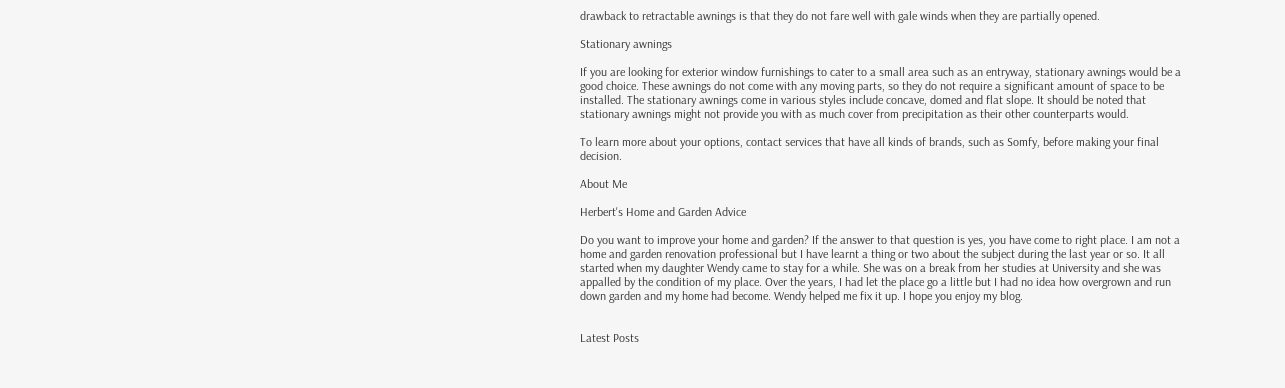drawback to retractable awnings is that they do not fare well with gale winds when they are partially opened.

Stationary awnings

If you are looking for exterior window furnishings to cater to a small area such as an entryway, stationary awnings would be a good choice. These awnings do not come with any moving parts, so they do not require a significant amount of space to be installed. The stationary awnings come in various styles include concave, domed and flat slope. It should be noted that stationary awnings might not provide you with as much cover from precipitation as their other counterparts would.

To learn more about your options, contact services that have all kinds of brands, such as Somfy, before making your final decision.

About Me

Herbert's Home and Garden Advice

Do you want to improve your home and garden? If the answer to that question is yes, you have come to right place. I am not a home and garden renovation professional but I have learnt a thing or two about the subject during the last year or so. It all started when my daughter Wendy came to stay for a while. She was on a break from her studies at University and she was appalled by the condition of my place. Over the years, I had let the place go a little but I had no idea how overgrown and run down garden and my home had become. Wendy helped me fix it up. I hope you enjoy my blog.


Latest Posts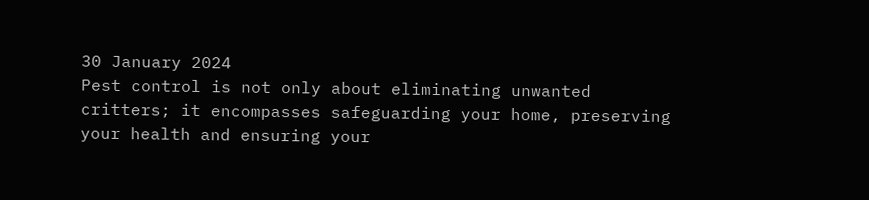30 January 2024
Pest control is not only about eliminating unwanted critters; it encompasses safeguarding your home, preserving your health and ensuring your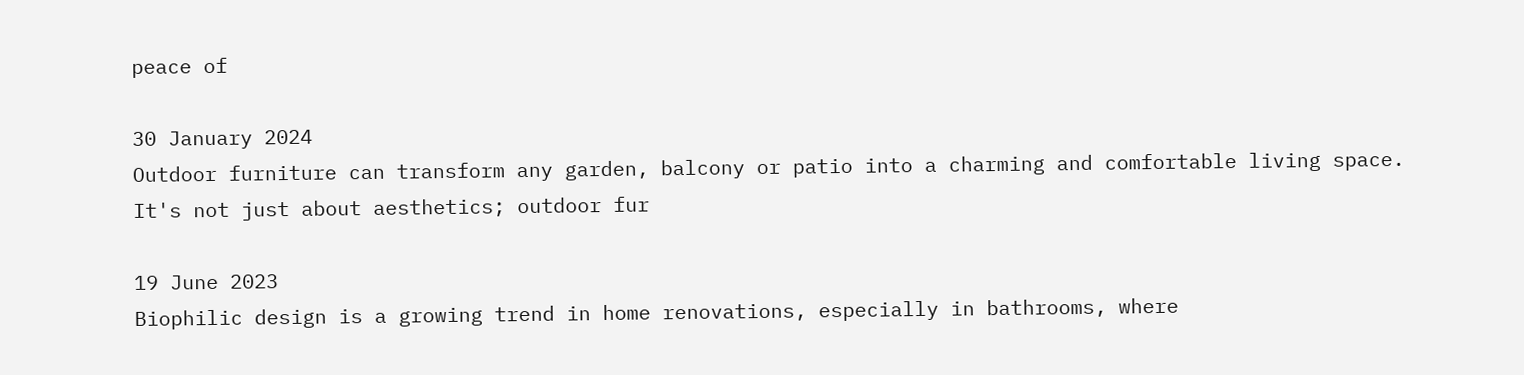peace of

30 January 2024
Outdoor furniture can transform any garden, balcony or patio into a charming and comfortable living space. It's not just about aesthetics; outdoor fur

19 June 2023
Biophilic design is a growing trend in home renovations, especially in bathrooms, where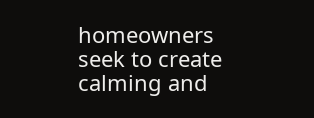homeowners seek to create calming and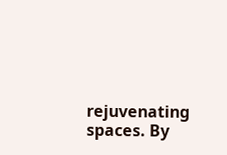rejuvenating spaces. By